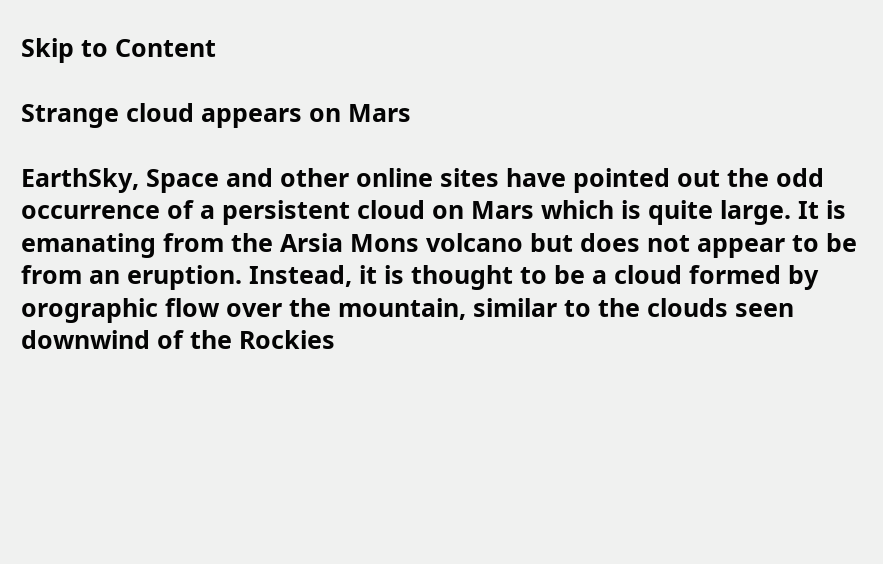Skip to Content

Strange cloud appears on Mars

EarthSky, Space and other online sites have pointed out the odd occurrence of a persistent cloud on Mars which is quite large. It is emanating from the Arsia Mons volcano but does not appear to be from an eruption. Instead, it is thought to be a cloud formed by orographic flow over the mountain, similar to the clouds seen downwind of the Rockies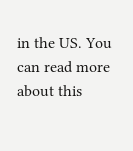in the US. You can read more about this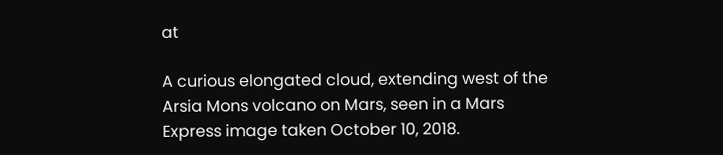at

A curious elongated cloud, extending west of the Arsia Mons volcano on Mars, seen in a Mars Express image taken October 10, 2018.